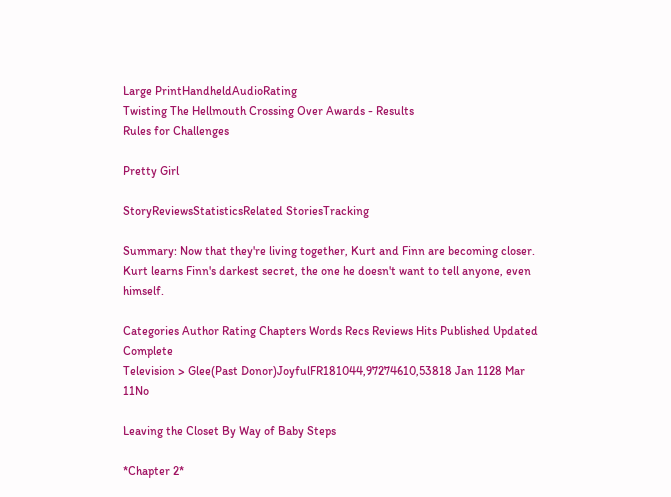Large PrintHandheldAudioRating
Twisting The Hellmouth Crossing Over Awards - Results
Rules for Challenges

Pretty Girl

StoryReviewsStatisticsRelated StoriesTracking

Summary: Now that they're living together, Kurt and Finn are becoming closer. Kurt learns Finn's darkest secret, the one he doesn't want to tell anyone, even himself.

Categories Author Rating Chapters Words Recs Reviews Hits Published Updated Complete
Television > Glee(Past Donor)JoyfulFR181044,97274610,53818 Jan 1128 Mar 11No

Leaving the Closet By Way of Baby Steps

*Chapter 2*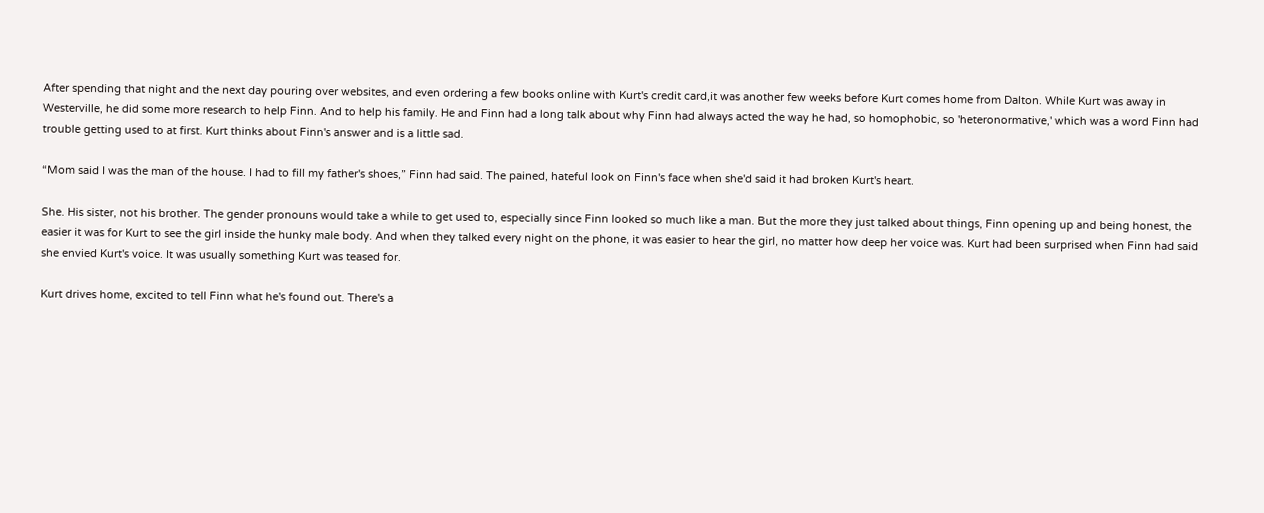After spending that night and the next day pouring over websites, and even ordering a few books online with Kurt's credit card,it was another few weeks before Kurt comes home from Dalton. While Kurt was away in Westerville, he did some more research to help Finn. And to help his family. He and Finn had a long talk about why Finn had always acted the way he had, so homophobic, so 'heteronormative,' which was a word Finn had trouble getting used to at first. Kurt thinks about Finn's answer and is a little sad.

“Mom said I was the man of the house. I had to fill my father's shoes,” Finn had said. The pained, hateful look on Finn's face when she'd said it had broken Kurt's heart.

She. His sister, not his brother. The gender pronouns would take a while to get used to, especially since Finn looked so much like a man. But the more they just talked about things, Finn opening up and being honest, the easier it was for Kurt to see the girl inside the hunky male body. And when they talked every night on the phone, it was easier to hear the girl, no matter how deep her voice was. Kurt had been surprised when Finn had said she envied Kurt's voice. It was usually something Kurt was teased for.

Kurt drives home, excited to tell Finn what he's found out. There's a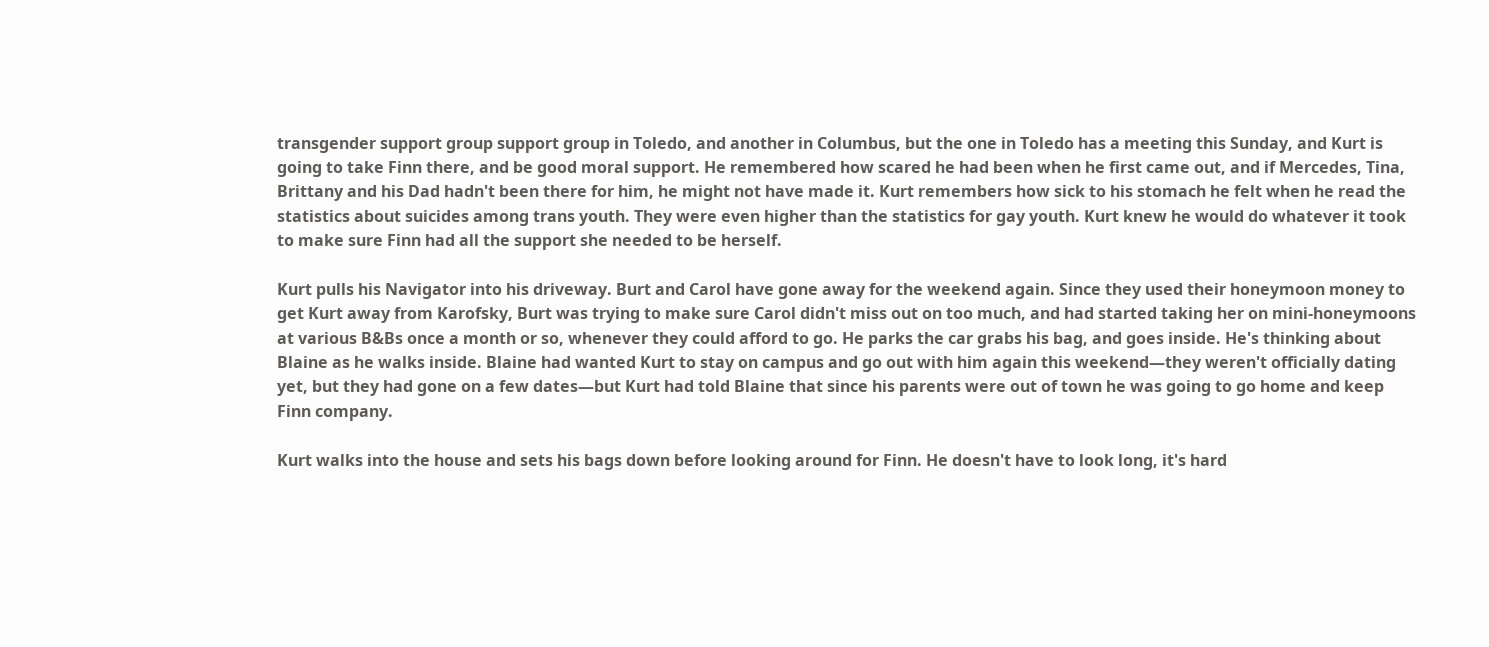transgender support group support group in Toledo, and another in Columbus, but the one in Toledo has a meeting this Sunday, and Kurt is going to take Finn there, and be good moral support. He remembered how scared he had been when he first came out, and if Mercedes, Tina, Brittany and his Dad hadn't been there for him, he might not have made it. Kurt remembers how sick to his stomach he felt when he read the statistics about suicides among trans youth. They were even higher than the statistics for gay youth. Kurt knew he would do whatever it took to make sure Finn had all the support she needed to be herself.

Kurt pulls his Navigator into his driveway. Burt and Carol have gone away for the weekend again. Since they used their honeymoon money to get Kurt away from Karofsky, Burt was trying to make sure Carol didn't miss out on too much, and had started taking her on mini-honeymoons at various B&Bs once a month or so, whenever they could afford to go. He parks the car grabs his bag, and goes inside. He's thinking about Blaine as he walks inside. Blaine had wanted Kurt to stay on campus and go out with him again this weekend—they weren't officially dating yet, but they had gone on a few dates—but Kurt had told Blaine that since his parents were out of town he was going to go home and keep Finn company.

Kurt walks into the house and sets his bags down before looking around for Finn. He doesn't have to look long, it's hard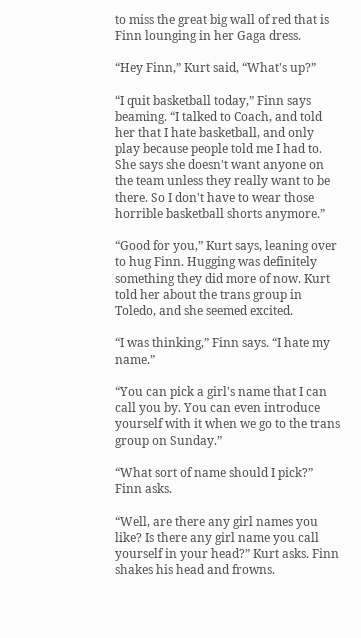to miss the great big wall of red that is Finn lounging in her Gaga dress.

“Hey Finn,” Kurt said, “What's up?”

“I quit basketball today,” Finn says beaming. “I talked to Coach, and told her that I hate basketball, and only play because people told me I had to. She says she doesn't want anyone on the team unless they really want to be there. So I don't have to wear those horrible basketball shorts anymore.”

“Good for you,” Kurt says, leaning over to hug Finn. Hugging was definitely something they did more of now. Kurt told her about the trans group in Toledo, and she seemed excited.

“I was thinking,” Finn says. “I hate my name.”

“You can pick a girl's name that I can call you by. You can even introduce yourself with it when we go to the trans group on Sunday.”

“What sort of name should I pick?” Finn asks.

“Well, are there any girl names you like? Is there any girl name you call yourself in your head?” Kurt asks. Finn shakes his head and frowns.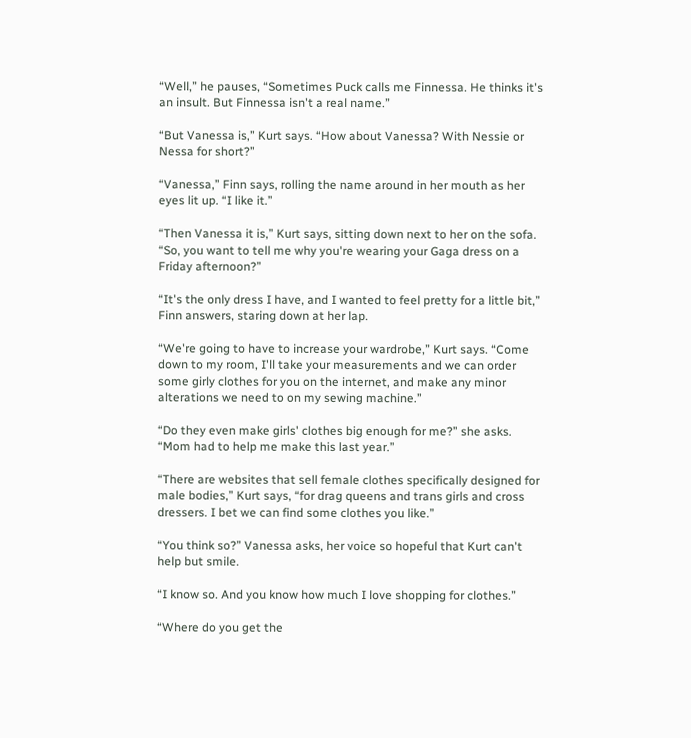“Well,” he pauses, “Sometimes Puck calls me Finnessa. He thinks it's an insult. But Finnessa isn't a real name.”

“But Vanessa is,” Kurt says. “How about Vanessa? With Nessie or Nessa for short?”

“Vanessa,” Finn says, rolling the name around in her mouth as her eyes lit up. “I like it.”

“Then Vanessa it is,” Kurt says, sitting down next to her on the sofa. “So, you want to tell me why you're wearing your Gaga dress on a Friday afternoon?”

“It's the only dress I have, and I wanted to feel pretty for a little bit,” Finn answers, staring down at her lap.

“We're going to have to increase your wardrobe,” Kurt says. “Come down to my room, I'll take your measurements and we can order some girly clothes for you on the internet, and make any minor alterations we need to on my sewing machine.”

“Do they even make girls' clothes big enough for me?” she asks. “Mom had to help me make this last year.”

“There are websites that sell female clothes specifically designed for male bodies,” Kurt says, “for drag queens and trans girls and cross dressers. I bet we can find some clothes you like.”

“You think so?” Vanessa asks, her voice so hopeful that Kurt can't help but smile.

“I know so. And you know how much I love shopping for clothes.”

“Where do you get the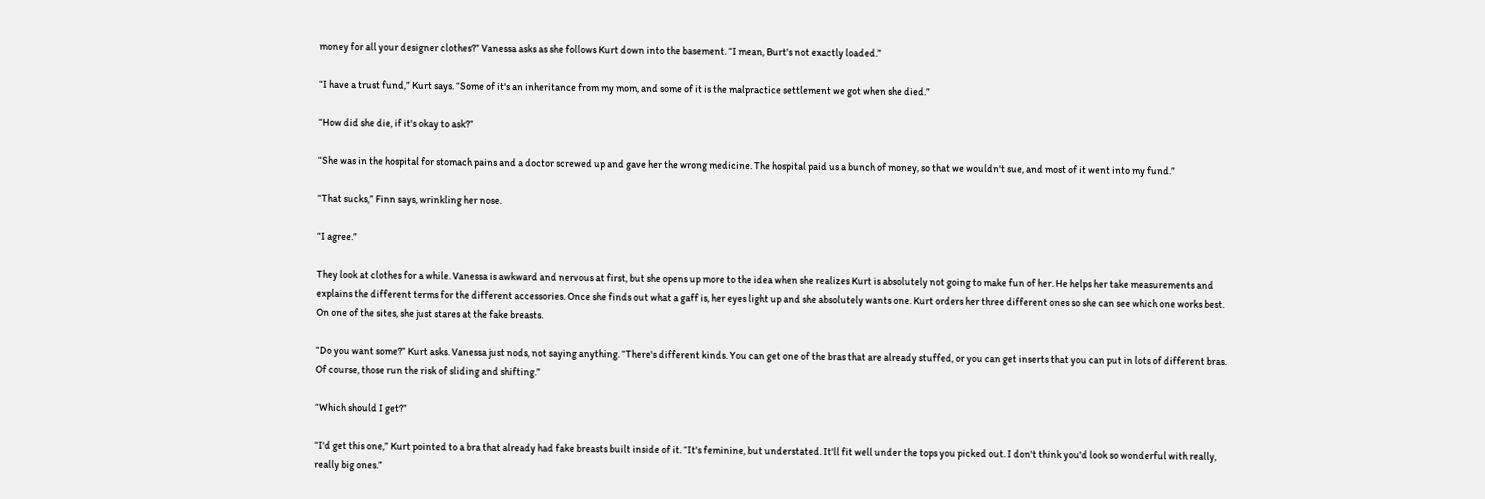money for all your designer clothes?” Vanessa asks as she follows Kurt down into the basement. “I mean, Burt's not exactly loaded.”

“I have a trust fund,” Kurt says. “Some of it's an inheritance from my mom, and some of it is the malpractice settlement we got when she died.”

“How did she die, if it's okay to ask?”

“She was in the hospital for stomach pains and a doctor screwed up and gave her the wrong medicine. The hospital paid us a bunch of money, so that we wouldn't sue, and most of it went into my fund.”

“That sucks,” Finn says, wrinkling her nose.

“I agree.”

They look at clothes for a while. Vanessa is awkward and nervous at first, but she opens up more to the idea when she realizes Kurt is absolutely not going to make fun of her. He helps her take measurements and explains the different terms for the different accessories. Once she finds out what a gaff is, her eyes light up and she absolutely wants one. Kurt orders her three different ones so she can see which one works best. On one of the sites, she just stares at the fake breasts.

“Do you want some?” Kurt asks. Vanessa just nods, not saying anything. “There's different kinds. You can get one of the bras that are already stuffed, or you can get inserts that you can put in lots of different bras. Of course, those run the risk of sliding and shifting.”

“Which should I get?”

“I'd get this one,” Kurt pointed to a bra that already had fake breasts built inside of it. “It's feminine, but understated. It'll fit well under the tops you picked out. I don't think you'd look so wonderful with really, really big ones.”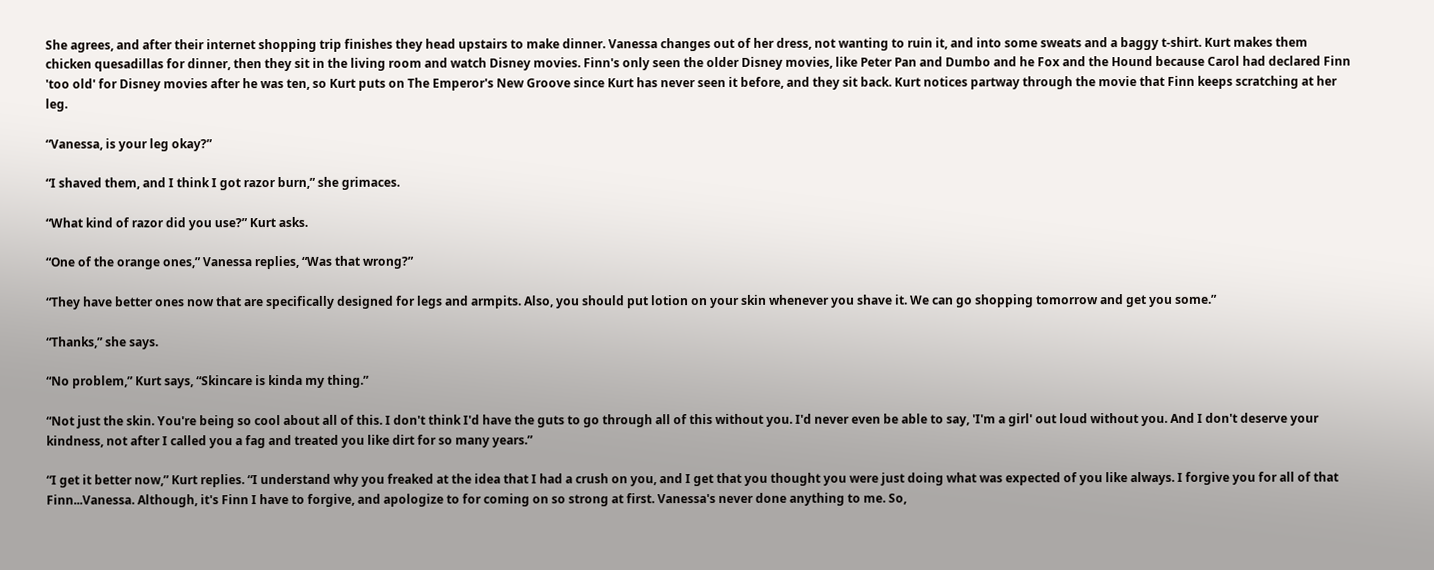She agrees, and after their internet shopping trip finishes they head upstairs to make dinner. Vanessa changes out of her dress, not wanting to ruin it, and into some sweats and a baggy t-shirt. Kurt makes them chicken quesadillas for dinner, then they sit in the living room and watch Disney movies. Finn's only seen the older Disney movies, like Peter Pan and Dumbo and he Fox and the Hound because Carol had declared Finn 'too old' for Disney movies after he was ten, so Kurt puts on The Emperor's New Groove since Kurt has never seen it before, and they sit back. Kurt notices partway through the movie that Finn keeps scratching at her leg.

“Vanessa, is your leg okay?”

“I shaved them, and I think I got razor burn,” she grimaces.

“What kind of razor did you use?” Kurt asks.

“One of the orange ones,” Vanessa replies, “Was that wrong?”

“They have better ones now that are specifically designed for legs and armpits. Also, you should put lotion on your skin whenever you shave it. We can go shopping tomorrow and get you some.”

“Thanks,” she says.

“No problem,” Kurt says, “Skincare is kinda my thing.”

“Not just the skin. You're being so cool about all of this. I don't think I'd have the guts to go through all of this without you. I'd never even be able to say, 'I'm a girl' out loud without you. And I don't deserve your kindness, not after I called you a fag and treated you like dirt for so many years.”

“I get it better now,” Kurt replies. “I understand why you freaked at the idea that I had a crush on you, and I get that you thought you were just doing what was expected of you like always. I forgive you for all of that Finn...Vanessa. Although, it's Finn I have to forgive, and apologize to for coming on so strong at first. Vanessa's never done anything to me. So,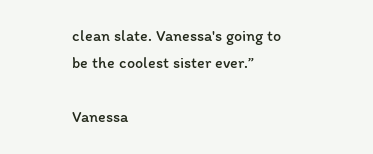clean slate. Vanessa's going to be the coolest sister ever.”

Vanessa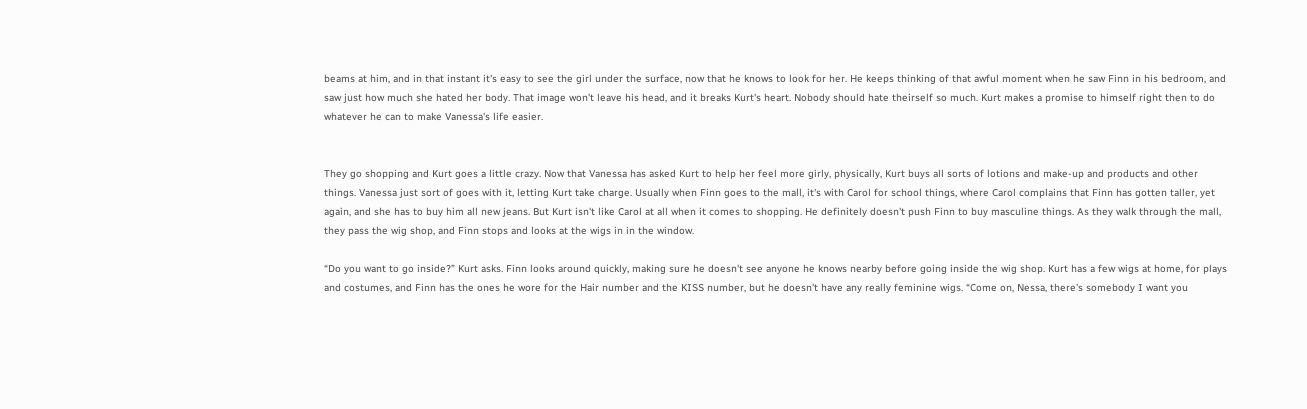beams at him, and in that instant it's easy to see the girl under the surface, now that he knows to look for her. He keeps thinking of that awful moment when he saw Finn in his bedroom, and saw just how much she hated her body. That image won't leave his head, and it breaks Kurt's heart. Nobody should hate theirself so much. Kurt makes a promise to himself right then to do whatever he can to make Vanessa's life easier.


They go shopping and Kurt goes a little crazy. Now that Vanessa has asked Kurt to help her feel more girly, physically, Kurt buys all sorts of lotions and make-up and products and other things. Vanessa just sort of goes with it, letting Kurt take charge. Usually when Finn goes to the mall, it's with Carol for school things, where Carol complains that Finn has gotten taller, yet again, and she has to buy him all new jeans. But Kurt isn't like Carol at all when it comes to shopping. He definitely doesn't push Finn to buy masculine things. As they walk through the mall, they pass the wig shop, and Finn stops and looks at the wigs in in the window.

“Do you want to go inside?” Kurt asks. Finn looks around quickly, making sure he doesn't see anyone he knows nearby before going inside the wig shop. Kurt has a few wigs at home, for plays and costumes, and Finn has the ones he wore for the Hair number and the KISS number, but he doesn't have any really feminine wigs. “Come on, Nessa, there's somebody I want you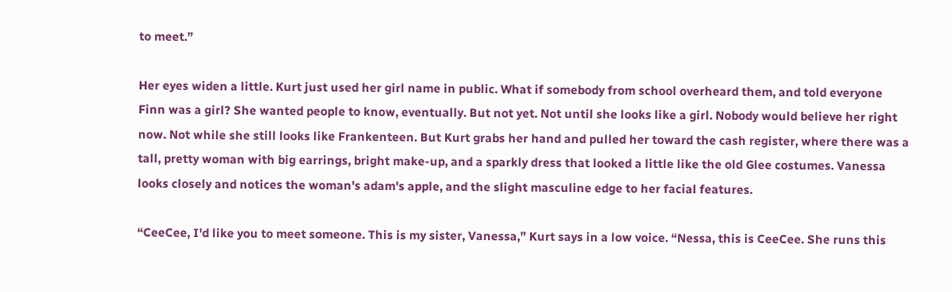to meet.”

Her eyes widen a little. Kurt just used her girl name in public. What if somebody from school overheard them, and told everyone Finn was a girl? She wanted people to know, eventually. But not yet. Not until she looks like a girl. Nobody would believe her right now. Not while she still looks like Frankenteen. But Kurt grabs her hand and pulled her toward the cash register, where there was a tall, pretty woman with big earrings, bright make-up, and a sparkly dress that looked a little like the old Glee costumes. Vanessa looks closely and notices the woman's adam's apple, and the slight masculine edge to her facial features.

“CeeCee, I'd like you to meet someone. This is my sister, Vanessa,” Kurt says in a low voice. “Nessa, this is CeeCee. She runs this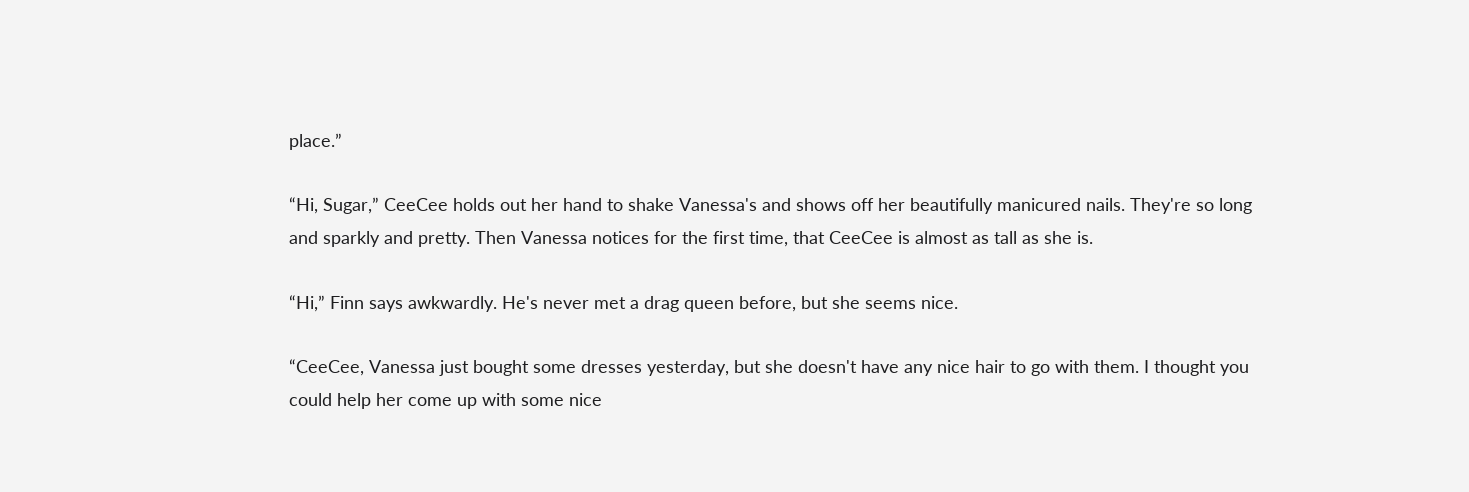place.”

“Hi, Sugar,” CeeCee holds out her hand to shake Vanessa's and shows off her beautifully manicured nails. They're so long and sparkly and pretty. Then Vanessa notices for the first time, that CeeCee is almost as tall as she is.

“Hi,” Finn says awkwardly. He's never met a drag queen before, but she seems nice.

“CeeCee, Vanessa just bought some dresses yesterday, but she doesn't have any nice hair to go with them. I thought you could help her come up with some nice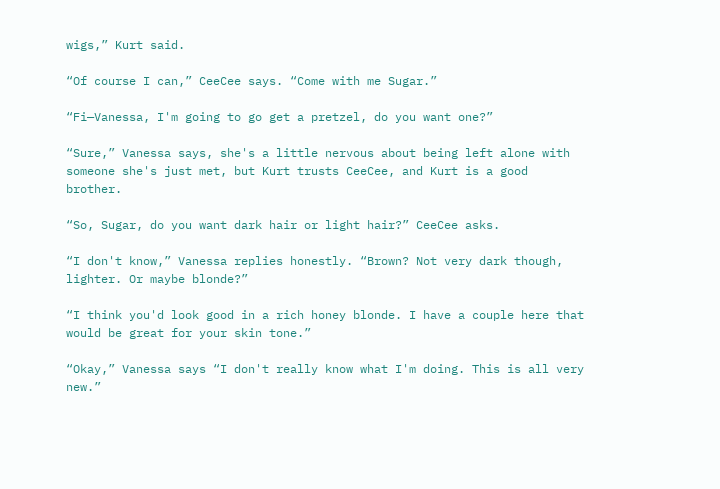wigs,” Kurt said.

“Of course I can,” CeeCee says. “Come with me Sugar.”

“Fi—Vanessa, I'm going to go get a pretzel, do you want one?”

“Sure,” Vanessa says, she's a little nervous about being left alone with someone she's just met, but Kurt trusts CeeCee, and Kurt is a good brother.

“So, Sugar, do you want dark hair or light hair?” CeeCee asks.

“I don't know,” Vanessa replies honestly. “Brown? Not very dark though, lighter. Or maybe blonde?”

“I think you'd look good in a rich honey blonde. I have a couple here that would be great for your skin tone.”

“Okay,” Vanessa says “I don't really know what I'm doing. This is all very new.”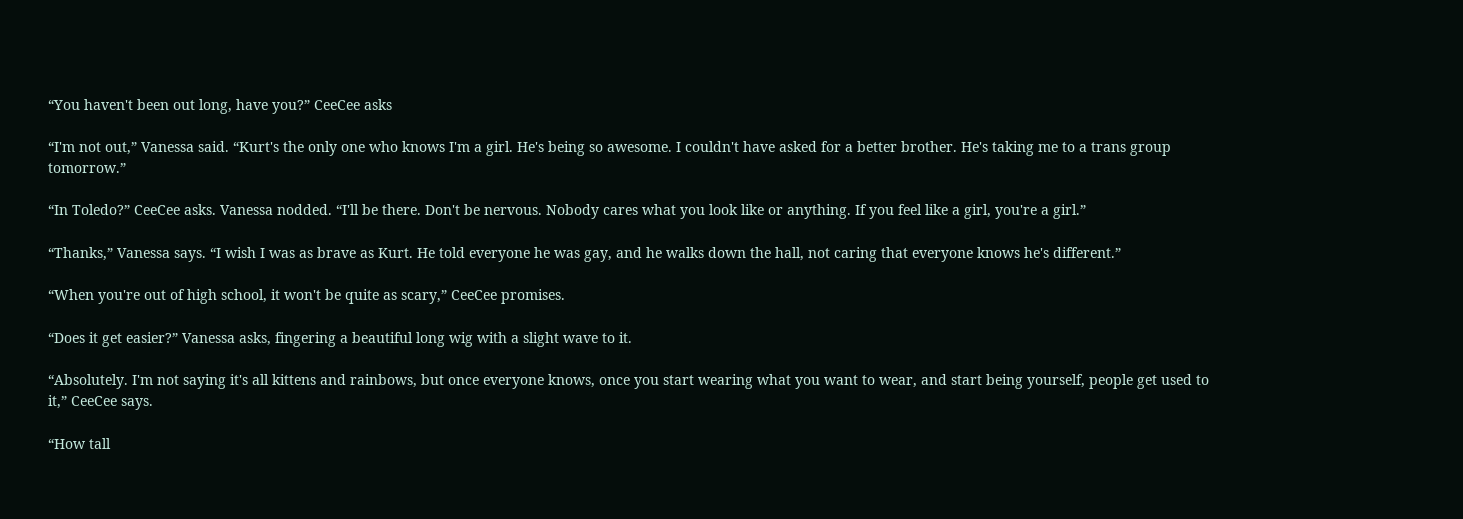“You haven't been out long, have you?” CeeCee asks

“I'm not out,” Vanessa said. “Kurt's the only one who knows I'm a girl. He's being so awesome. I couldn't have asked for a better brother. He's taking me to a trans group tomorrow.”

“In Toledo?” CeeCee asks. Vanessa nodded. “I'll be there. Don't be nervous. Nobody cares what you look like or anything. If you feel like a girl, you're a girl.”

“Thanks,” Vanessa says. “I wish I was as brave as Kurt. He told everyone he was gay, and he walks down the hall, not caring that everyone knows he's different.”

“When you're out of high school, it won't be quite as scary,” CeeCee promises.

“Does it get easier?” Vanessa asks, fingering a beautiful long wig with a slight wave to it.

“Absolutely. I'm not saying it's all kittens and rainbows, but once everyone knows, once you start wearing what you want to wear, and start being yourself, people get used to it,” CeeCee says.

“How tall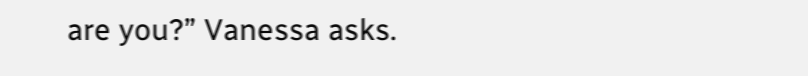are you?” Vanessa asks.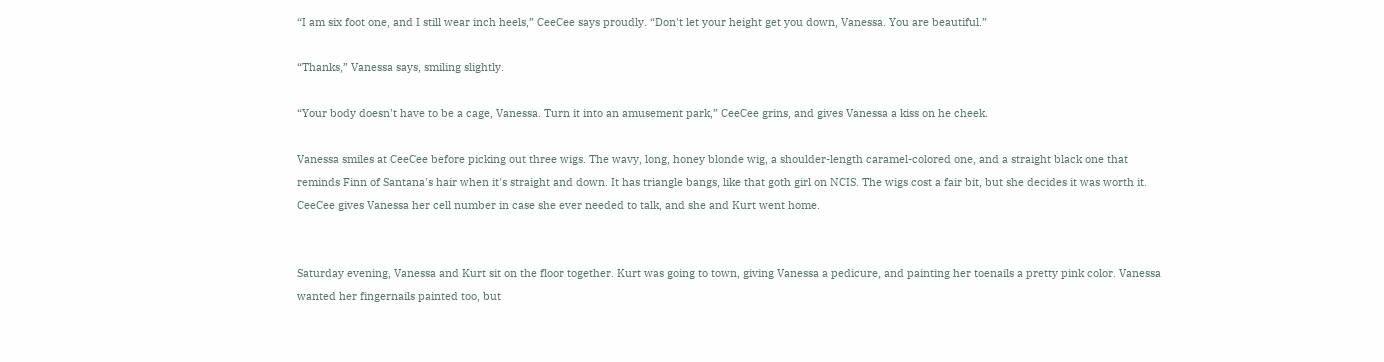“I am six foot one, and I still wear inch heels,” CeeCee says proudly. “Don't let your height get you down, Vanessa. You are beautiful.”

“Thanks,” Vanessa says, smiling slightly.

“Your body doesn't have to be a cage, Vanessa. Turn it into an amusement park,” CeeCee grins, and gives Vanessa a kiss on he cheek.

Vanessa smiles at CeeCee before picking out three wigs. The wavy, long, honey blonde wig, a shoulder-length caramel-colored one, and a straight black one that reminds Finn of Santana's hair when it's straight and down. It has triangle bangs, like that goth girl on NCIS. The wigs cost a fair bit, but she decides it was worth it. CeeCee gives Vanessa her cell number in case she ever needed to talk, and she and Kurt went home.


Saturday evening, Vanessa and Kurt sit on the floor together. Kurt was going to town, giving Vanessa a pedicure, and painting her toenails a pretty pink color. Vanessa wanted her fingernails painted too, but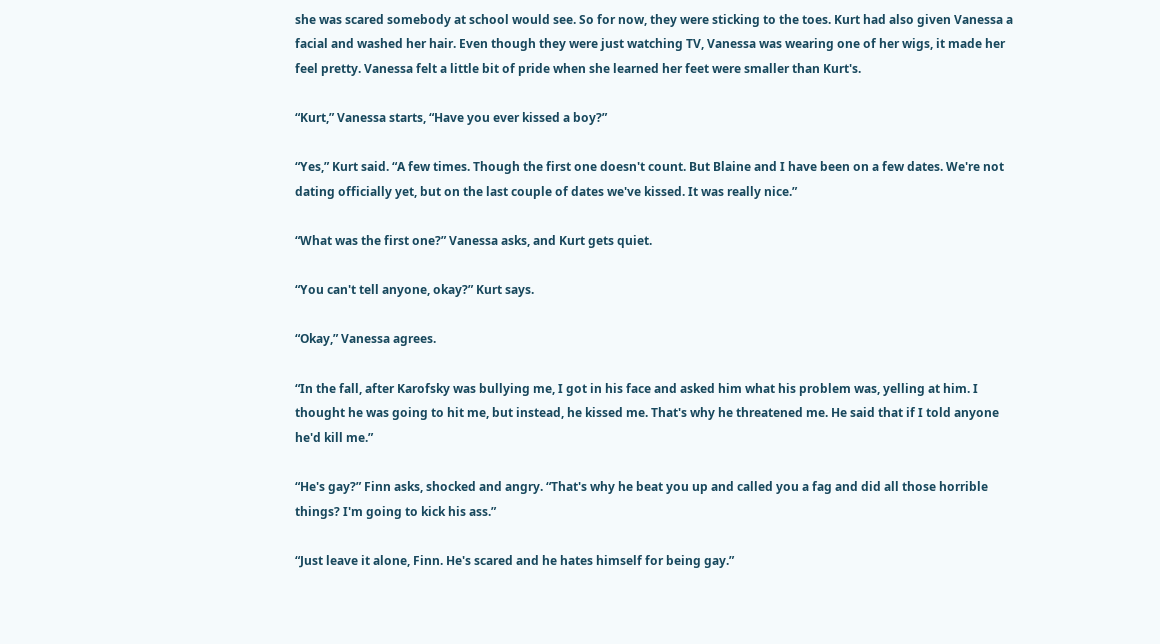she was scared somebody at school would see. So for now, they were sticking to the toes. Kurt had also given Vanessa a facial and washed her hair. Even though they were just watching TV, Vanessa was wearing one of her wigs, it made her feel pretty. Vanessa felt a little bit of pride when she learned her feet were smaller than Kurt's.

“Kurt,” Vanessa starts, “Have you ever kissed a boy?”

“Yes,” Kurt said. “A few times. Though the first one doesn't count. But Blaine and I have been on a few dates. We're not dating officially yet, but on the last couple of dates we've kissed. It was really nice.”

“What was the first one?” Vanessa asks, and Kurt gets quiet.

“You can't tell anyone, okay?” Kurt says.

“Okay,” Vanessa agrees.

“In the fall, after Karofsky was bullying me, I got in his face and asked him what his problem was, yelling at him. I thought he was going to hit me, but instead, he kissed me. That's why he threatened me. He said that if I told anyone he'd kill me.”

“He's gay?” Finn asks, shocked and angry. “That's why he beat you up and called you a fag and did all those horrible things? I'm going to kick his ass.”

“Just leave it alone, Finn. He's scared and he hates himself for being gay.”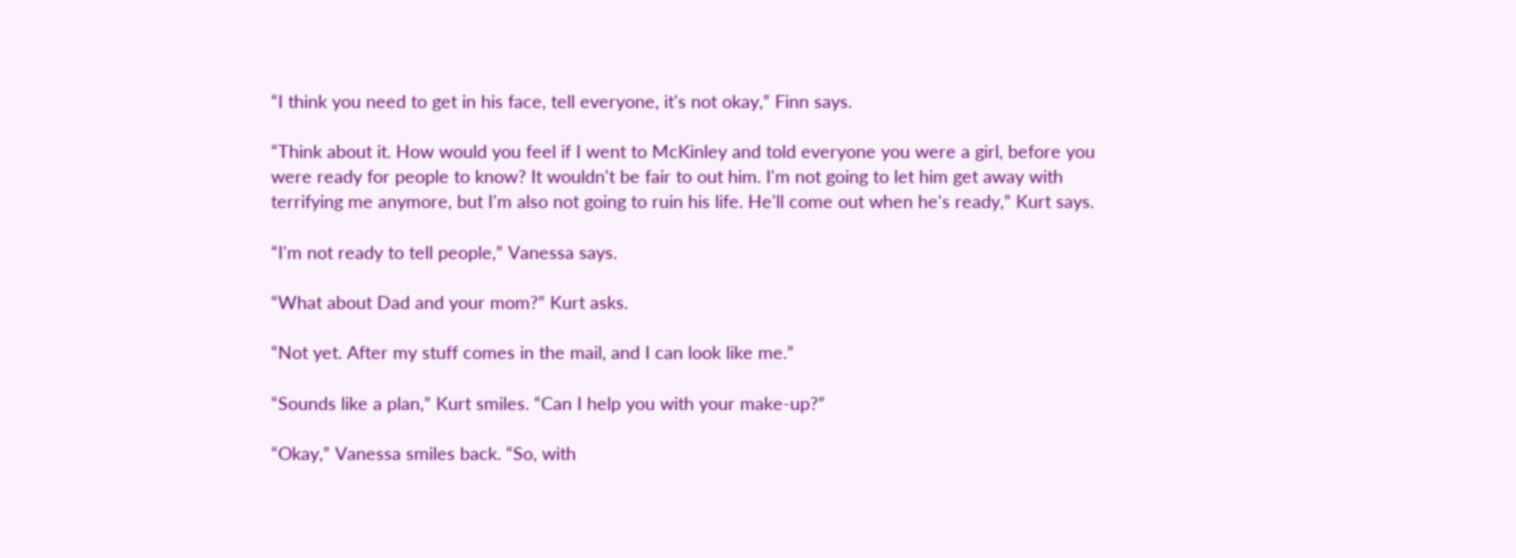“I think you need to get in his face, tell everyone, it's not okay,” Finn says.

“Think about it. How would you feel if I went to McKinley and told everyone you were a girl, before you were ready for people to know? It wouldn't be fair to out him. I'm not going to let him get away with terrifying me anymore, but I'm also not going to ruin his life. He'll come out when he's ready,” Kurt says.

“I'm not ready to tell people,” Vanessa says.

“What about Dad and your mom?” Kurt asks.

“Not yet. After my stuff comes in the mail, and I can look like me.”

“Sounds like a plan,” Kurt smiles. “Can I help you with your make-up?”

“Okay,” Vanessa smiles back. “So, with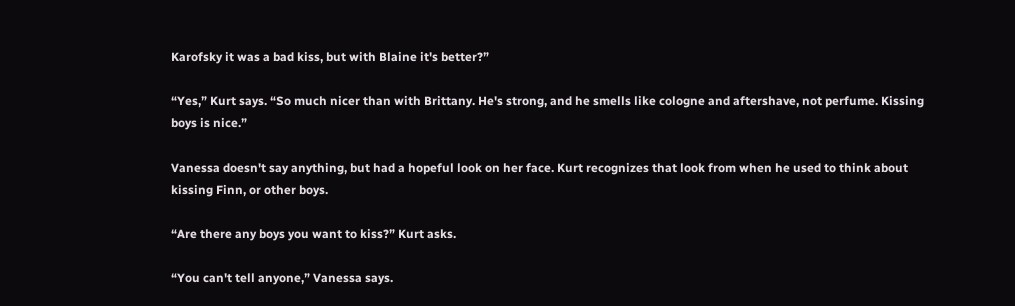Karofsky it was a bad kiss, but with Blaine it's better?”

“Yes,” Kurt says. “So much nicer than with Brittany. He's strong, and he smells like cologne and aftershave, not perfume. Kissing boys is nice.”

Vanessa doesn't say anything, but had a hopeful look on her face. Kurt recognizes that look from when he used to think about kissing Finn, or other boys.

“Are there any boys you want to kiss?” Kurt asks.

“You can't tell anyone,” Vanessa says.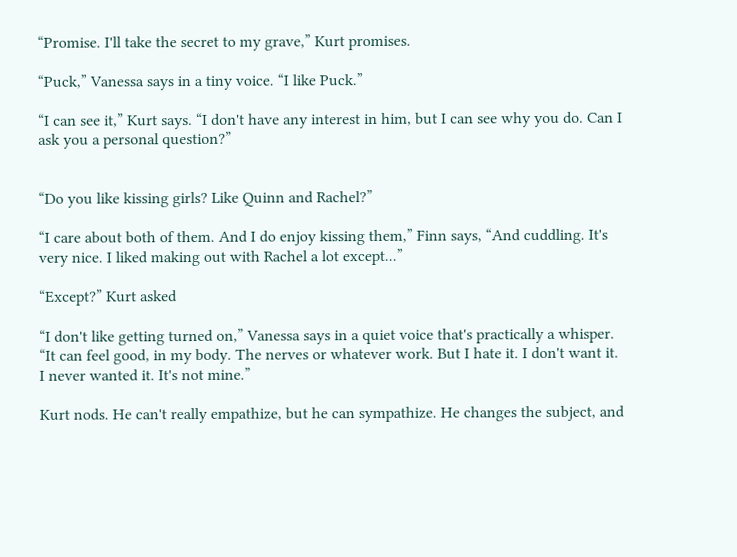“Promise. I'll take the secret to my grave,” Kurt promises.

“Puck,” Vanessa says in a tiny voice. “I like Puck.”

“I can see it,” Kurt says. “I don't have any interest in him, but I can see why you do. Can I ask you a personal question?”


“Do you like kissing girls? Like Quinn and Rachel?”

“I care about both of them. And I do enjoy kissing them,” Finn says, “And cuddling. It's very nice. I liked making out with Rachel a lot except...”

“Except?” Kurt asked

“I don't like getting turned on,” Vanessa says in a quiet voice that's practically a whisper. “It can feel good, in my body. The nerves or whatever work. But I hate it. I don't want it. I never wanted it. It's not mine.”

Kurt nods. He can't really empathize, but he can sympathize. He changes the subject, and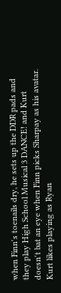when Finn's toenails dry, he sets up the DDR pads and they play High School Musical 3 DANCE! and Kurt doesn't bat an eye when Finn picks Sharpay as his avatar. Kurt likes playing as Ryan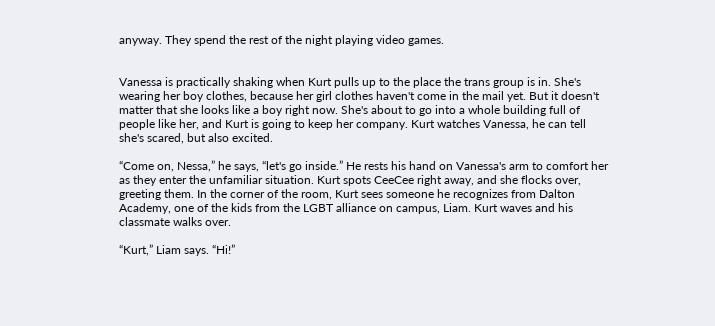anyway. They spend the rest of the night playing video games.


Vanessa is practically shaking when Kurt pulls up to the place the trans group is in. She's wearing her boy clothes, because her girl clothes haven't come in the mail yet. But it doesn't matter that she looks like a boy right now. She's about to go into a whole building full of people like her, and Kurt is going to keep her company. Kurt watches Vanessa, he can tell she's scared, but also excited.

“Come on, Nessa,” he says, “let's go inside.” He rests his hand on Vanessa's arm to comfort her as they enter the unfamiliar situation. Kurt spots CeeCee right away, and she flocks over, greeting them. In the corner of the room, Kurt sees someone he recognizes from Dalton Academy, one of the kids from the LGBT alliance on campus, Liam. Kurt waves and his classmate walks over.

“Kurt,” Liam says. “Hi!”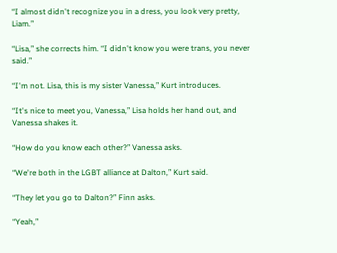“I almost didn't recognize you in a dress, you look very pretty, Liam.”

“Lisa,” she corrects him. “I didn't know you were trans, you never said.”

“I'm not. Lisa, this is my sister Vanessa,” Kurt introduces.

“It's nice to meet you, Vanessa,” Lisa holds her hand out, and Vanessa shakes it.

“How do you know each other?” Vanessa asks.

“We're both in the LGBT alliance at Dalton,” Kurt said.

“They let you go to Dalton?” Finn asks.

“Yeah,”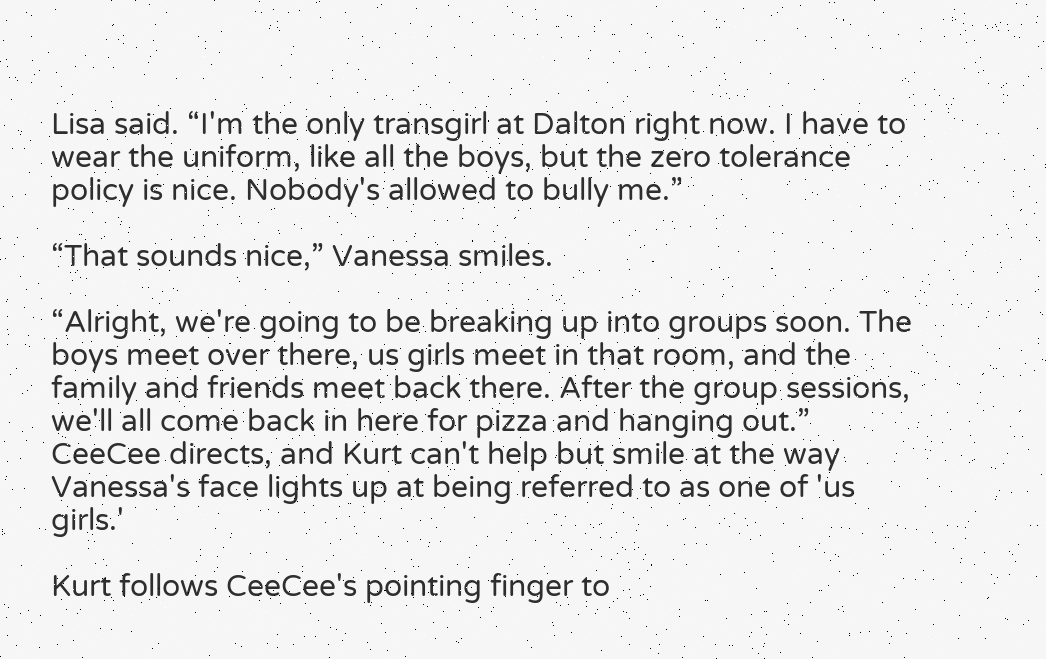Lisa said. “I'm the only transgirl at Dalton right now. I have to wear the uniform, like all the boys, but the zero tolerance policy is nice. Nobody's allowed to bully me.”

“That sounds nice,” Vanessa smiles.

“Alright, we're going to be breaking up into groups soon. The boys meet over there, us girls meet in that room, and the family and friends meet back there. After the group sessions, we'll all come back in here for pizza and hanging out.” CeeCee directs, and Kurt can't help but smile at the way Vanessa's face lights up at being referred to as one of 'us girls.'

Kurt follows CeeCee's pointing finger to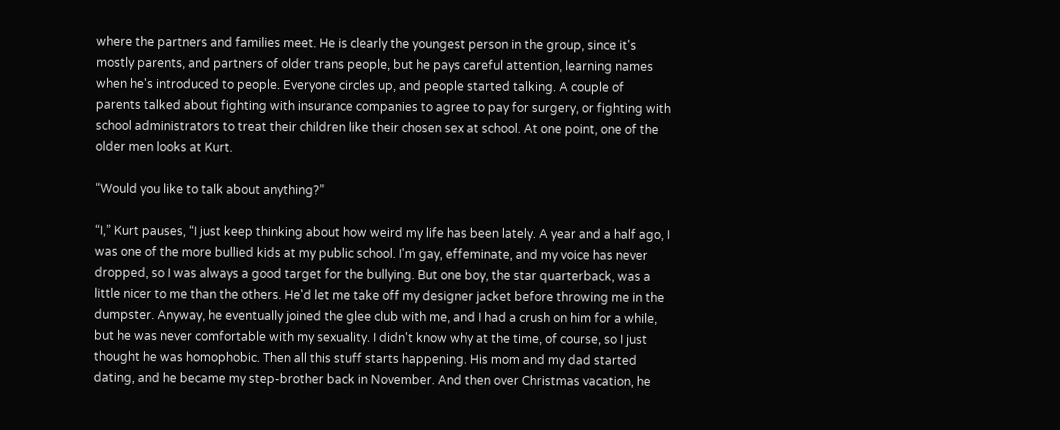where the partners and families meet. He is clearly the youngest person in the group, since it's mostly parents, and partners of older trans people, but he pays careful attention, learning names when he's introduced to people. Everyone circles up, and people started talking. A couple of parents talked about fighting with insurance companies to agree to pay for surgery, or fighting with school administrators to treat their children like their chosen sex at school. At one point, one of the older men looks at Kurt.

“Would you like to talk about anything?”

“I,” Kurt pauses, “I just keep thinking about how weird my life has been lately. A year and a half ago, I was one of the more bullied kids at my public school. I'm gay, effeminate, and my voice has never dropped, so I was always a good target for the bullying. But one boy, the star quarterback, was a little nicer to me than the others. He'd let me take off my designer jacket before throwing me in the dumpster. Anyway, he eventually joined the glee club with me, and I had a crush on him for a while, but he was never comfortable with my sexuality. I didn't know why at the time, of course, so I just thought he was homophobic. Then all this stuff starts happening. His mom and my dad started dating, and he became my step-brother back in November. And then over Christmas vacation, he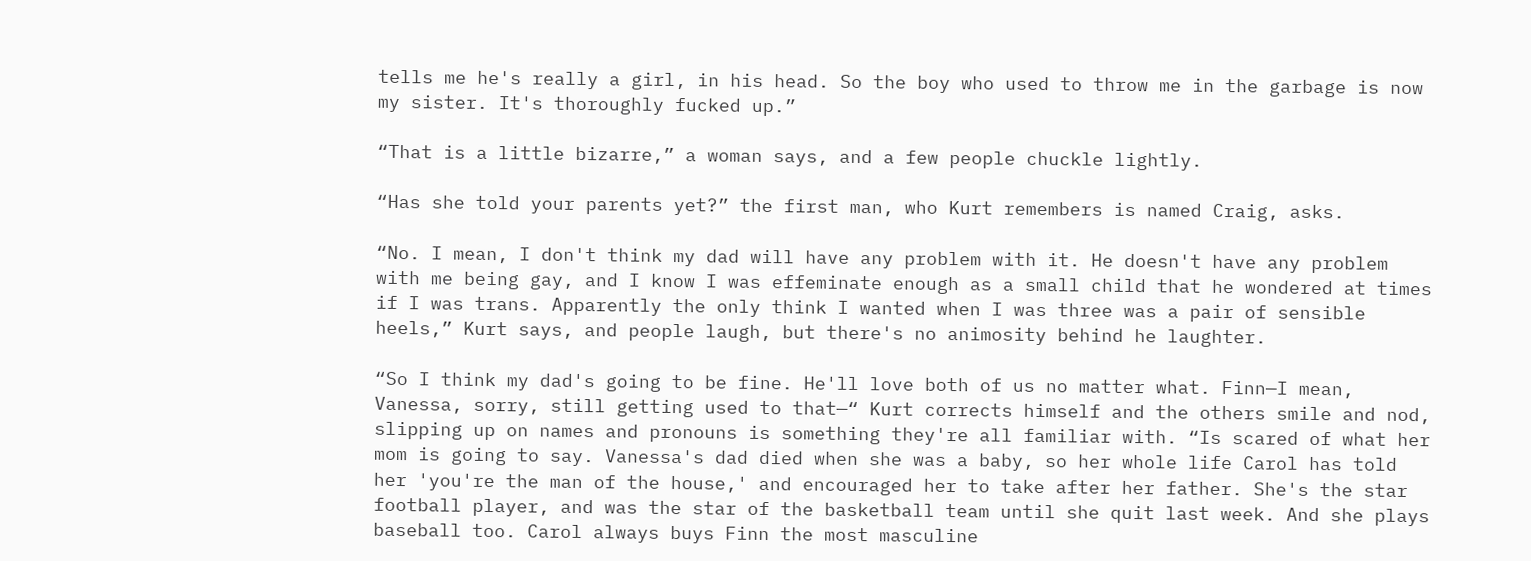tells me he's really a girl, in his head. So the boy who used to throw me in the garbage is now my sister. It's thoroughly fucked up.”

“That is a little bizarre,” a woman says, and a few people chuckle lightly.

“Has she told your parents yet?” the first man, who Kurt remembers is named Craig, asks.

“No. I mean, I don't think my dad will have any problem with it. He doesn't have any problem with me being gay, and I know I was effeminate enough as a small child that he wondered at times if I was trans. Apparently the only think I wanted when I was three was a pair of sensible heels,” Kurt says, and people laugh, but there's no animosity behind he laughter.

“So I think my dad's going to be fine. He'll love both of us no matter what. Finn—I mean, Vanessa, sorry, still getting used to that—“ Kurt corrects himself and the others smile and nod, slipping up on names and pronouns is something they're all familiar with. “Is scared of what her mom is going to say. Vanessa's dad died when she was a baby, so her whole life Carol has told her 'you're the man of the house,' and encouraged her to take after her father. She's the star football player, and was the star of the basketball team until she quit last week. And she plays baseball too. Carol always buys Finn the most masculine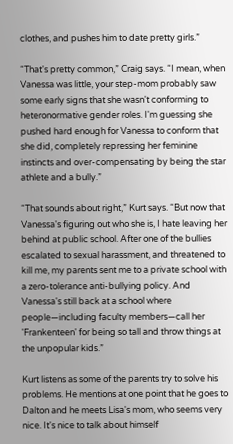clothes, and pushes him to date pretty girls.”

“That's pretty common,” Craig says. “I mean, when Vanessa was little, your step-mom probably saw some early signs that she wasn't conforming to heteronormative gender roles. I'm guessing she pushed hard enough for Vanessa to conform that she did, completely repressing her feminine instincts and over-compensating by being the star athlete and a bully.”

“That sounds about right,” Kurt says. “But now that Vanessa's figuring out who she is, I hate leaving her behind at public school. After one of the bullies escalated to sexual harassment, and threatened to kill me, my parents sent me to a private school with a zero-tolerance anti-bullying policy. And Vanessa's still back at a school where people—including faculty members—call her 'Frankenteen' for being so tall and throw things at the unpopular kids.”

Kurt listens as some of the parents try to solve his problems. He mentions at one point that he goes to Dalton and he meets Lisa's mom, who seems very nice. It's nice to talk about himself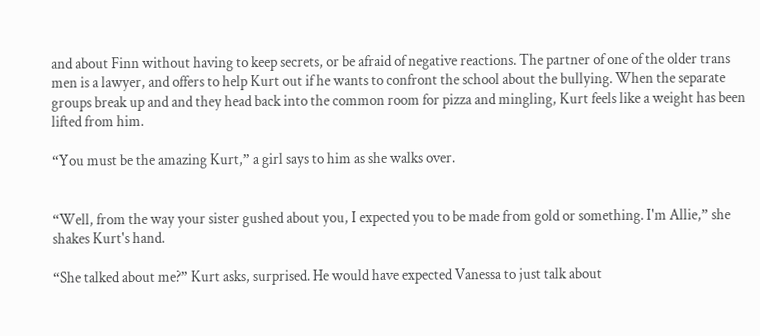and about Finn without having to keep secrets, or be afraid of negative reactions. The partner of one of the older trans men is a lawyer, and offers to help Kurt out if he wants to confront the school about the bullying. When the separate groups break up and and they head back into the common room for pizza and mingling, Kurt feels like a weight has been lifted from him.

“You must be the amazing Kurt,” a girl says to him as she walks over.


“Well, from the way your sister gushed about you, I expected you to be made from gold or something. I'm Allie,” she shakes Kurt's hand.

“She talked about me?” Kurt asks, surprised. He would have expected Vanessa to just talk about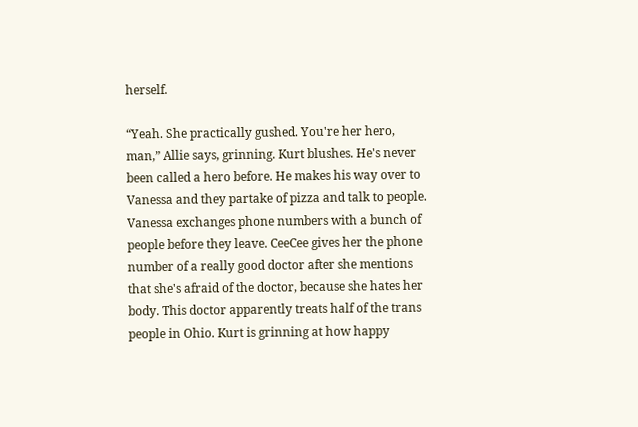herself.

“Yeah. She practically gushed. You're her hero, man,” Allie says, grinning. Kurt blushes. He's never been called a hero before. He makes his way over to Vanessa and they partake of pizza and talk to people. Vanessa exchanges phone numbers with a bunch of people before they leave. CeeCee gives her the phone number of a really good doctor after she mentions that she's afraid of the doctor, because she hates her body. This doctor apparently treats half of the trans people in Ohio. Kurt is grinning at how happy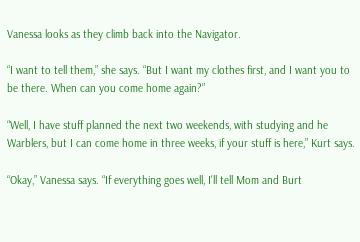Vanessa looks as they climb back into the Navigator.

“I want to tell them,” she says. “But I want my clothes first, and I want you to be there. When can you come home again?”

“Well, I have stuff planned the next two weekends, with studying and he Warblers, but I can come home in three weeks, if your stuff is here,” Kurt says.

“Okay,” Vanessa says. “If everything goes well, I'll tell Mom and Burt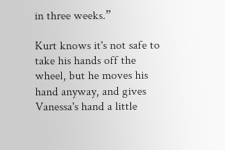in three weeks.”

Kurt knows it's not safe to take his hands off the wheel, but he moves his hand anyway, and gives Vanessa's hand a little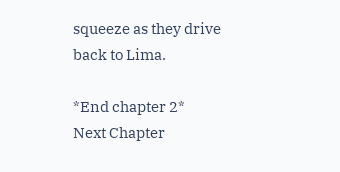squeeze as they drive back to Lima.

*End chapter 2*
Next Chapter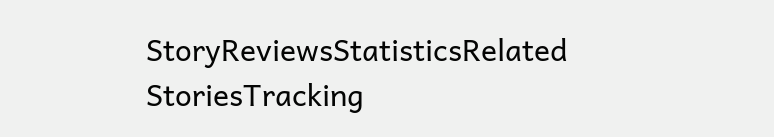StoryReviewsStatisticsRelated StoriesTracking